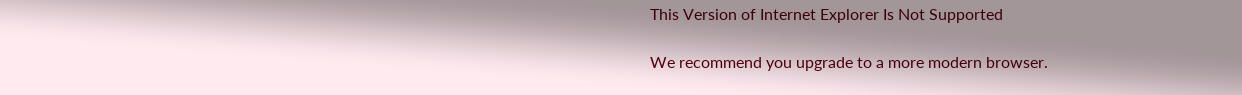This Version of Internet Explorer Is Not Supported

We recommend you upgrade to a more modern browser.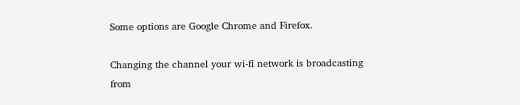Some options are Google Chrome and Firefox.

Changing the channel your wi-fi network is broadcasting from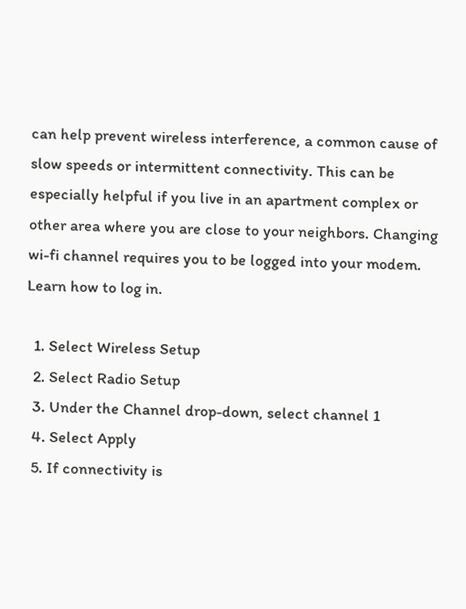can help prevent wireless interference, a common cause of slow speeds or intermittent connectivity. This can be especially helpful if you live in an apartment complex or other area where you are close to your neighbors. Changing wi-fi channel requires you to be logged into your modem. Learn how to log in.

  1. Select Wireless Setup
  2. Select Radio Setup
  3. Under the Channel drop-down, select channel 1
  4. Select Apply
  5. If connectivity is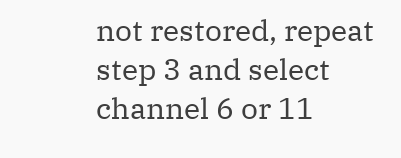not restored, repeat step 3 and select channel 6 or 11